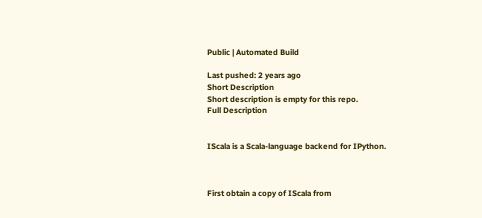Public | Automated Build

Last pushed: 2 years ago
Short Description
Short description is empty for this repo.
Full Description


IScala is a Scala-language backend for IPython.



First obtain a copy of IScala from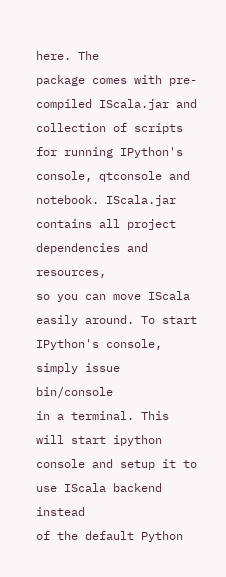here. The
package comes with pre-compiled IScala.jar and collection of scripts for running IPython's
console, qtconsole and notebook. IScala.jar contains all project dependencies and resources,
so you can move IScala easily around. To start IPython's console, simply issue bin/console
in a terminal. This will start ipython console and setup it to use IScala backend instead
of the default Python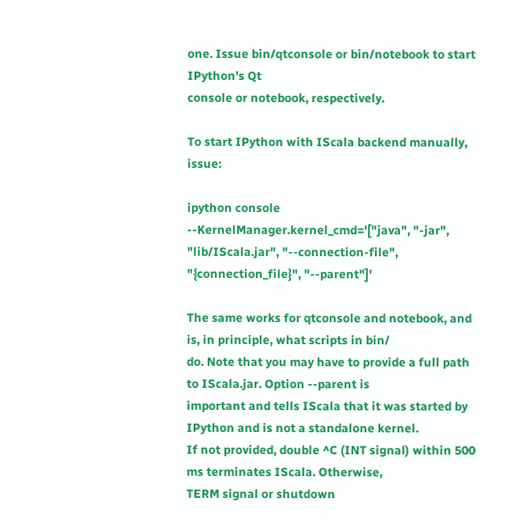one. Issue bin/qtconsole or bin/notebook to start IPython's Qt
console or notebook, respectively.

To start IPython with IScala backend manually, issue:

ipython console --KernelManager.kernel_cmd='["java", "-jar", "lib/IScala.jar", "--connection-file", "{connection_file}", "--parent"]'

The same works for qtconsole and notebook, and is, in principle, what scripts in bin/
do. Note that you may have to provide a full path to IScala.jar. Option --parent is
important and tells IScala that it was started by IPython and is not a standalone kernel.
If not provided, double ^C (INT signal) within 500 ms terminates IScala. Otherwise,
TERM signal or shutdown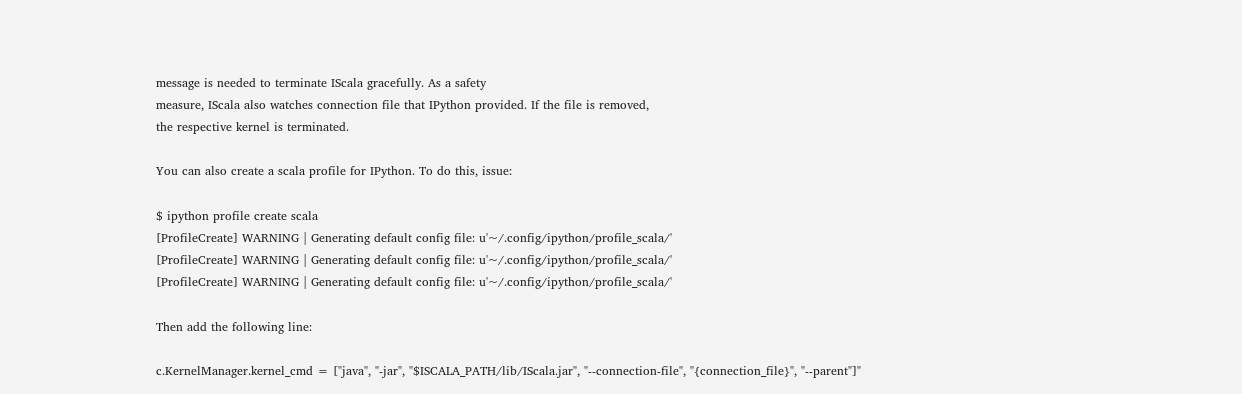message is needed to terminate IScala gracefully. As a safety
measure, IScala also watches connection file that IPython provided. If the file is removed,
the respective kernel is terminated.

You can also create a scala profile for IPython. To do this, issue:

$ ipython profile create scala
[ProfileCreate] WARNING | Generating default config file: u'~/.config/ipython/profile_scala/'
[ProfileCreate] WARNING | Generating default config file: u'~/.config/ipython/profile_scala/'
[ProfileCreate] WARNING | Generating default config file: u'~/.config/ipython/profile_scala/'

Then add the following line:

c.KernelManager.kernel_cmd = ["java", "-jar", "$ISCALA_PATH/lib/IScala.jar", "--connection-file", "{connection_file}", "--parent"]"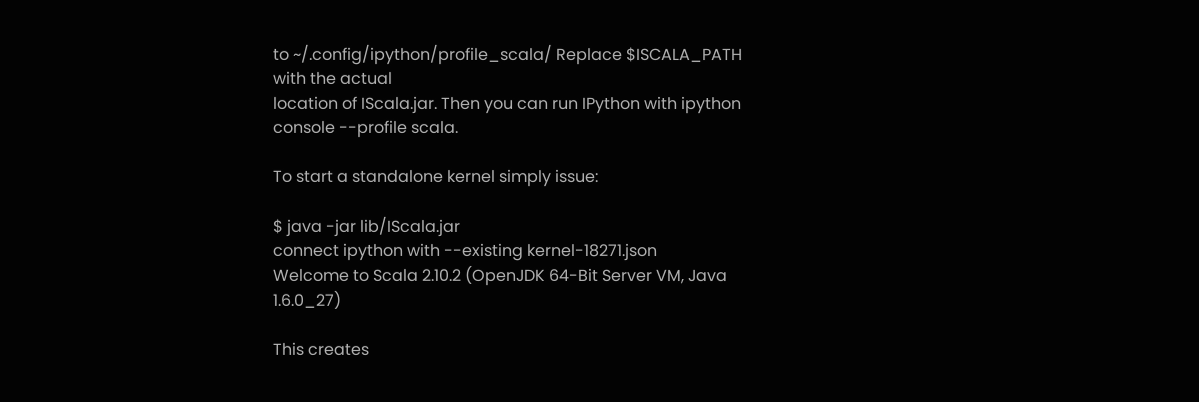to ~/.config/ipython/profile_scala/ Replace $ISCALA_PATH with the actual
location of IScala.jar. Then you can run IPython with ipython console --profile scala.

To start a standalone kernel simply issue:

$ java -jar lib/IScala.jar
connect ipython with --existing kernel-18271.json
Welcome to Scala 2.10.2 (OpenJDK 64-Bit Server VM, Java 1.6.0_27)

This creates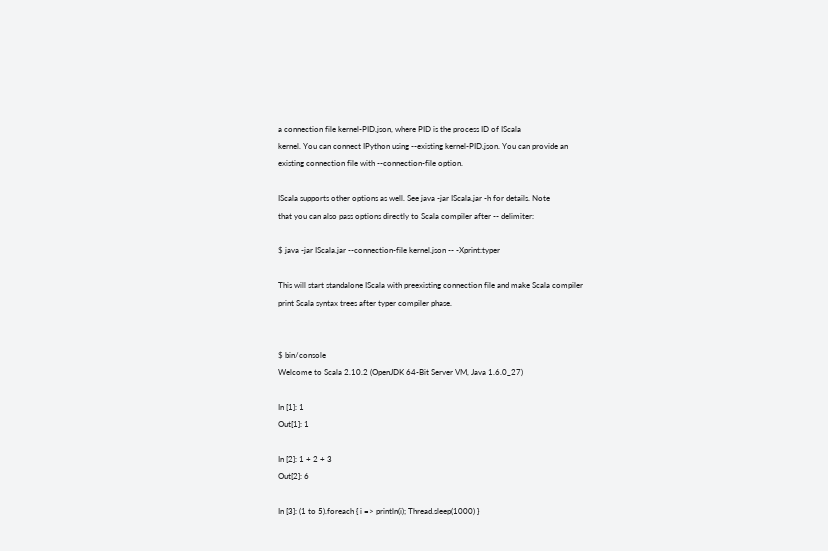a connection file kernel-PID.json, where PID is the process ID of IScala
kernel. You can connect IPython using --existing kernel-PID.json. You can provide an
existing connection file with --connection-file option.

IScala supports other options as well. See java -jar IScala.jar -h for details. Note
that you can also pass options directly to Scala compiler after -- delimiter:

$ java -jar IScala.jar --connection-file kernel.json -- -Xprint:typer

This will start standalone IScala with preexisting connection file and make Scala compiler
print Scala syntax trees after typer compiler phase.


$ bin/console
Welcome to Scala 2.10.2 (OpenJDK 64-Bit Server VM, Java 1.6.0_27)

In [1]: 1
Out[1]: 1

In [2]: 1 + 2 + 3
Out[2]: 6

In [3]: (1 to 5).foreach { i => println(i); Thread.sleep(1000) }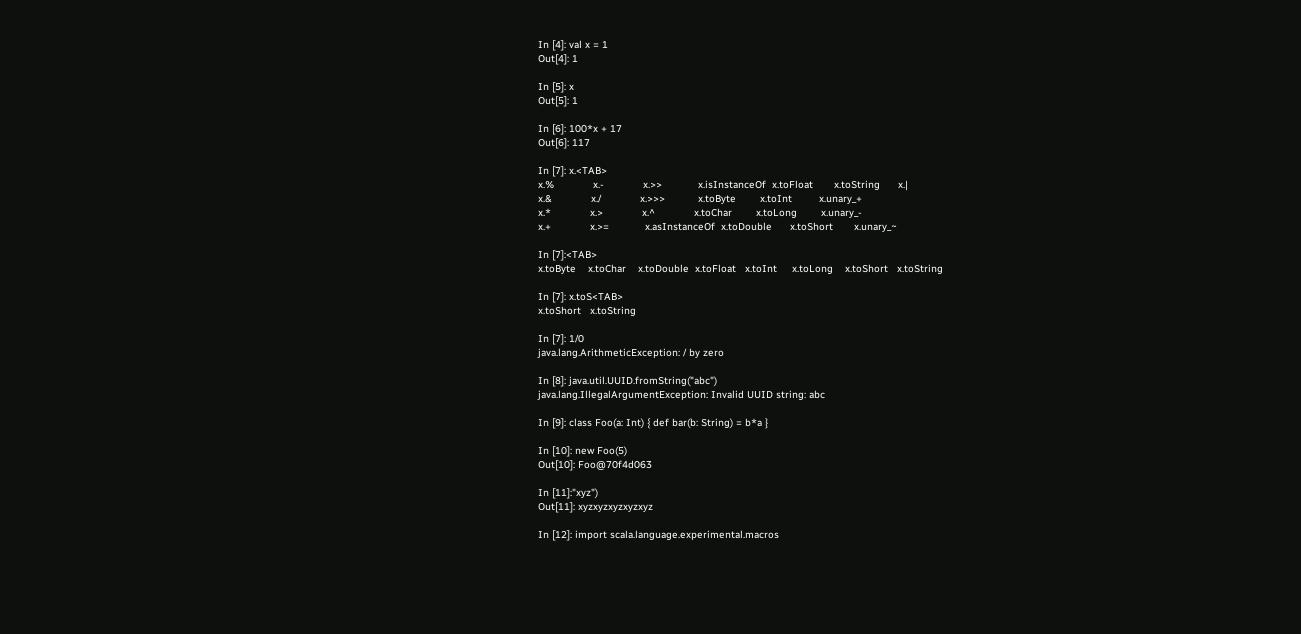In [4]: val x = 1
Out[4]: 1

In [5]: x
Out[5]: 1

In [6]: 100*x + 17
Out[6]: 117

In [7]: x.<TAB>
x.%             x.-             x.>>            x.isInstanceOf  x.toFloat       x.toString      x.|
x.&             x./             x.>>>           x.toByte        x.toInt         x.unary_+
x.*             x.>             x.^             x.toChar        x.toLong        x.unary_-
x.+             x.>=            x.asInstanceOf  x.toDouble      x.toShort       x.unary_~

In [7]:<TAB>
x.toByte    x.toChar    x.toDouble  x.toFloat   x.toInt     x.toLong    x.toShort   x.toString

In [7]: x.toS<TAB>
x.toShort   x.toString

In [7]: 1/0
java.lang.ArithmeticException: / by zero

In [8]: java.util.UUID.fromString("abc")
java.lang.IllegalArgumentException: Invalid UUID string: abc

In [9]: class Foo(a: Int) { def bar(b: String) = b*a }

In [10]: new Foo(5)
Out[10]: Foo@70f4d063

In [11]:"xyz")
Out[11]: xyzxyzxyzxyzxyz

In [12]: import scala.language.experimental.macros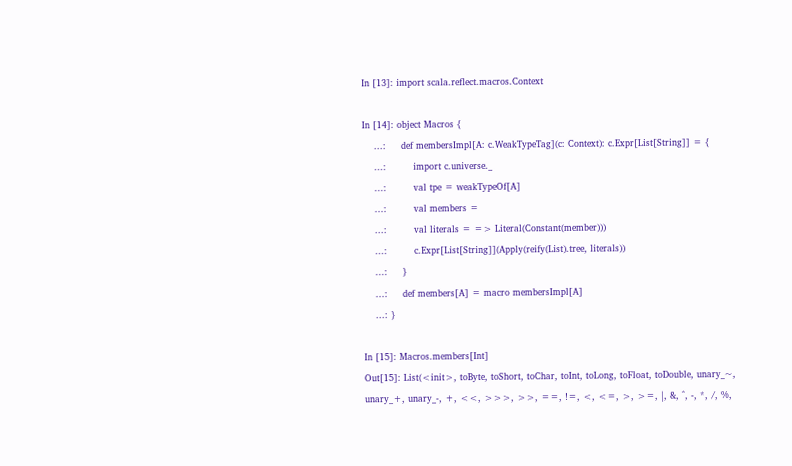In [13]: import scala.reflect.macros.Context

In [14]: object Macros {
    ...:     def membersImpl[A: c.WeakTypeTag](c: Context): c.Expr[List[String]] = {
    ...:         import c.universe._
    ...:         val tpe = weakTypeOf[A]
    ...:         val members =
    ...:         val literals = => Literal(Constant(member)))
    ...:         c.Expr[List[String]](Apply(reify(List).tree, literals))
    ...:     }
    ...:     def members[A] = macro membersImpl[A]
    ...: }

In [15]: Macros.members[Int]
Out[15]: List(<init>, toByte, toShort, toChar, toInt, toLong, toFloat, toDouble, unary_~,
unary_+, unary_-, +, <<, >>>, >>, ==, !=, <, <=, >, >=, |, &, ^, -, *, /, %,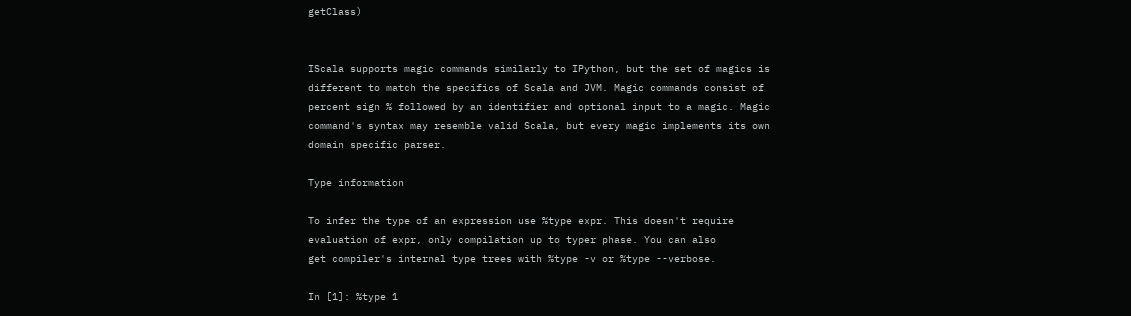getClass)


IScala supports magic commands similarly to IPython, but the set of magics is
different to match the specifics of Scala and JVM. Magic commands consist of
percent sign % followed by an identifier and optional input to a magic. Magic
command's syntax may resemble valid Scala, but every magic implements its own
domain specific parser.

Type information

To infer the type of an expression use %type expr. This doesn't require
evaluation of expr, only compilation up to typer phase. You can also
get compiler's internal type trees with %type -v or %type --verbose.

In [1]: %type 1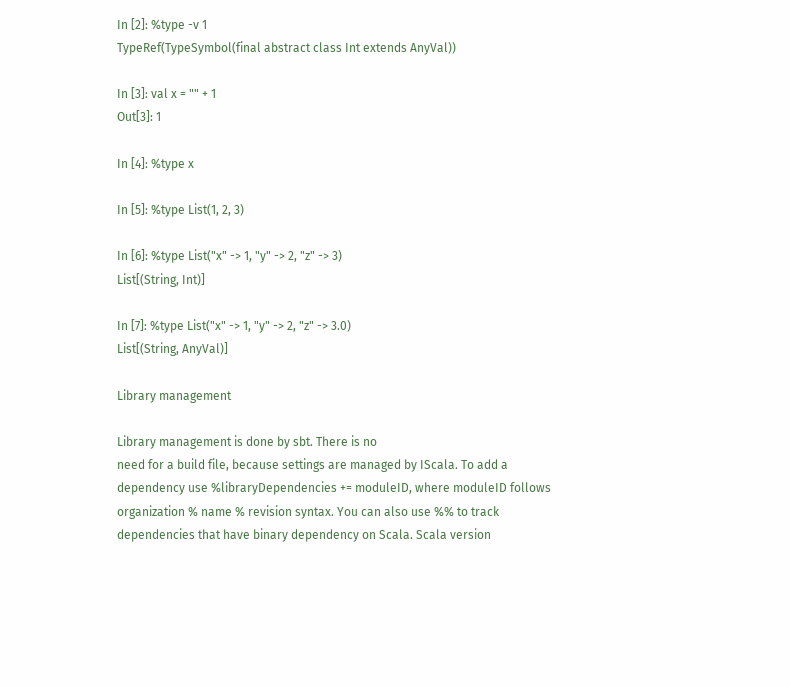In [2]: %type -v 1
TypeRef(TypeSymbol(final abstract class Int extends AnyVal))

In [3]: val x = "" + 1
Out[3]: 1

In [4]: %type x

In [5]: %type List(1, 2, 3)

In [6]: %type List("x" -> 1, "y" -> 2, "z" -> 3)
List[(String, Int)]

In [7]: %type List("x" -> 1, "y" -> 2, "z" -> 3.0)
List[(String, AnyVal)]

Library management

Library management is done by sbt. There is no
need for a build file, because settings are managed by IScala. To add a
dependency use %libraryDependencies += moduleID, where moduleID follows
organization % name % revision syntax. You can also use %% to track
dependencies that have binary dependency on Scala. Scala version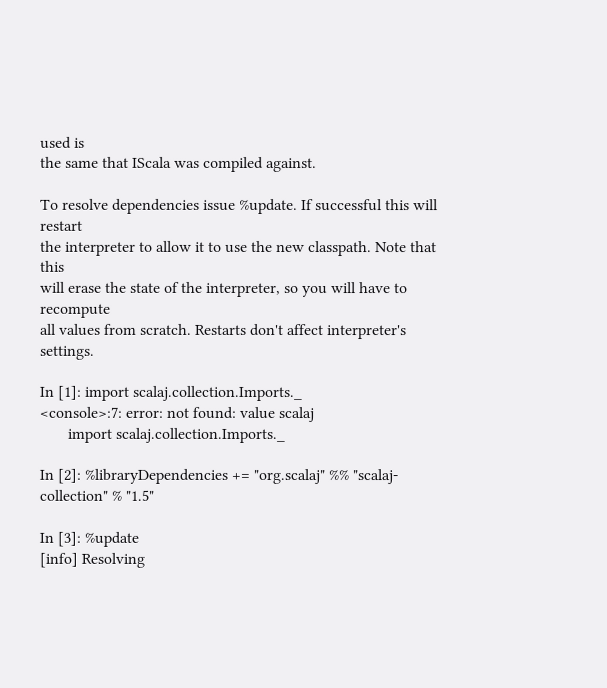used is
the same that IScala was compiled against.

To resolve dependencies issue %update. If successful this will restart
the interpreter to allow it to use the new classpath. Note that this
will erase the state of the interpreter, so you will have to recompute
all values from scratch. Restarts don't affect interpreter's settings.

In [1]: import scalaj.collection.Imports._
<console>:7: error: not found: value scalaj
       import scalaj.collection.Imports._

In [2]: %libraryDependencies += "org.scalaj" %% "scalaj-collection" % "1.5"

In [3]: %update
[info] Resolving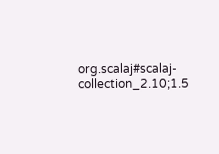org.scalaj#scalaj-collection_2.10;1.5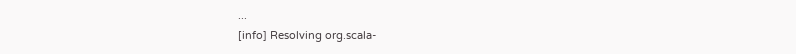...
[info] Resolving org.scala-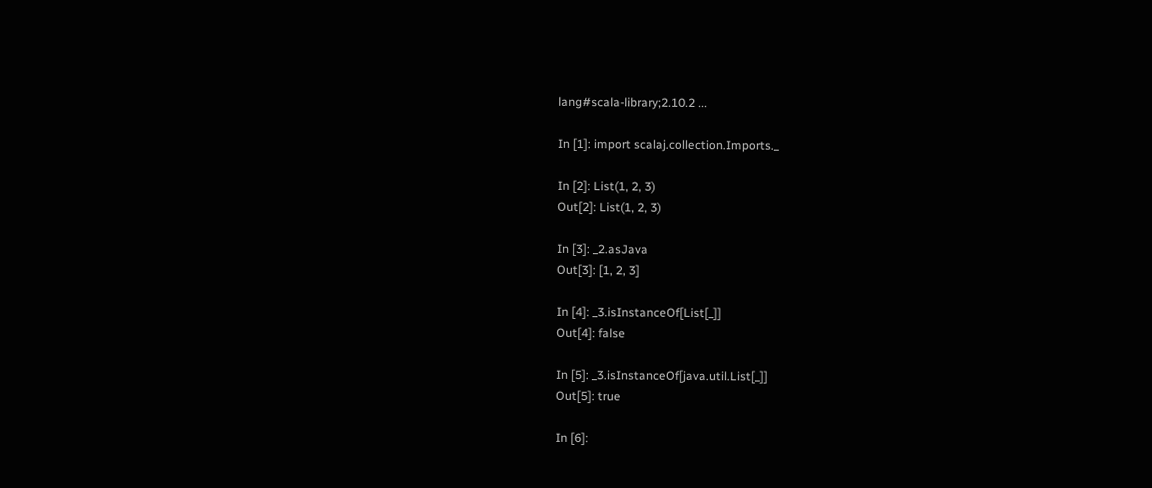lang#scala-library;2.10.2 ...

In [1]: import scalaj.collection.Imports._

In [2]: List(1, 2, 3)
Out[2]: List(1, 2, 3)

In [3]: _2.asJava
Out[3]: [1, 2, 3]

In [4]: _3.isInstanceOf[List[_]]
Out[4]: false

In [5]: _3.isInstanceOf[java.util.List[_]]
Out[5]: true

In [6]: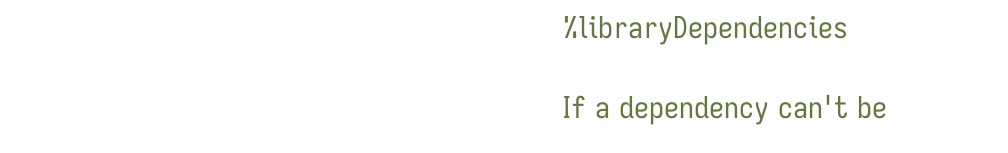%libraryDependencies

If a dependency can't be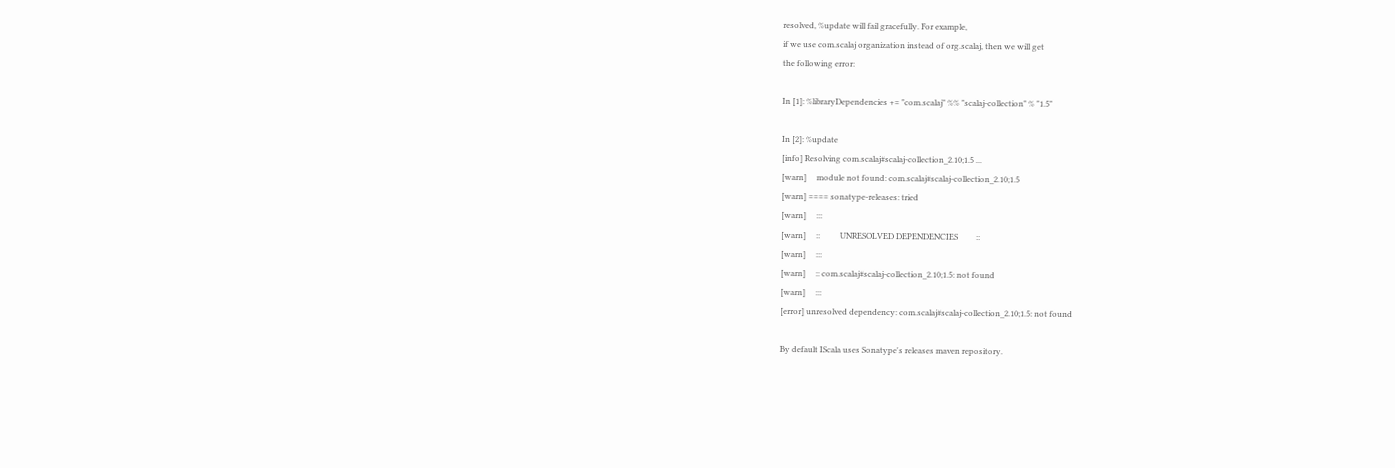resolved, %update will fail gracefully. For example,
if we use com.scalaj organization instead of org.scalaj, then we will get
the following error:

In [1]: %libraryDependencies += "com.scalaj" %% "scalaj-collection" % "1.5"

In [2]: %update
[info] Resolving com.scalaj#scalaj-collection_2.10;1.5 ...
[warn]     module not found: com.scalaj#scalaj-collection_2.10;1.5
[warn] ==== sonatype-releases: tried
[warn]     :::
[warn]     ::          UNRESOLVED DEPENDENCIES         ::
[warn]     :::
[warn]     :: com.scalaj#scalaj-collection_2.10;1.5: not found
[warn]     :::
[error] unresolved dependency: com.scalaj#scalaj-collection_2.10;1.5: not found

By default IScala uses Sonatype's releases maven repository.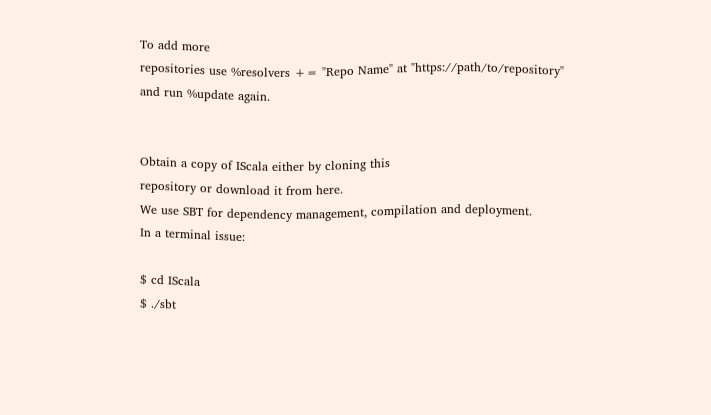To add more
repositories use %resolvers += "Repo Name" at "https://path/to/repository"
and run %update again.


Obtain a copy of IScala either by cloning this
repository or download it from here.
We use SBT for dependency management, compilation and deployment.
In a terminal issue:

$ cd IScala
$ ./sbt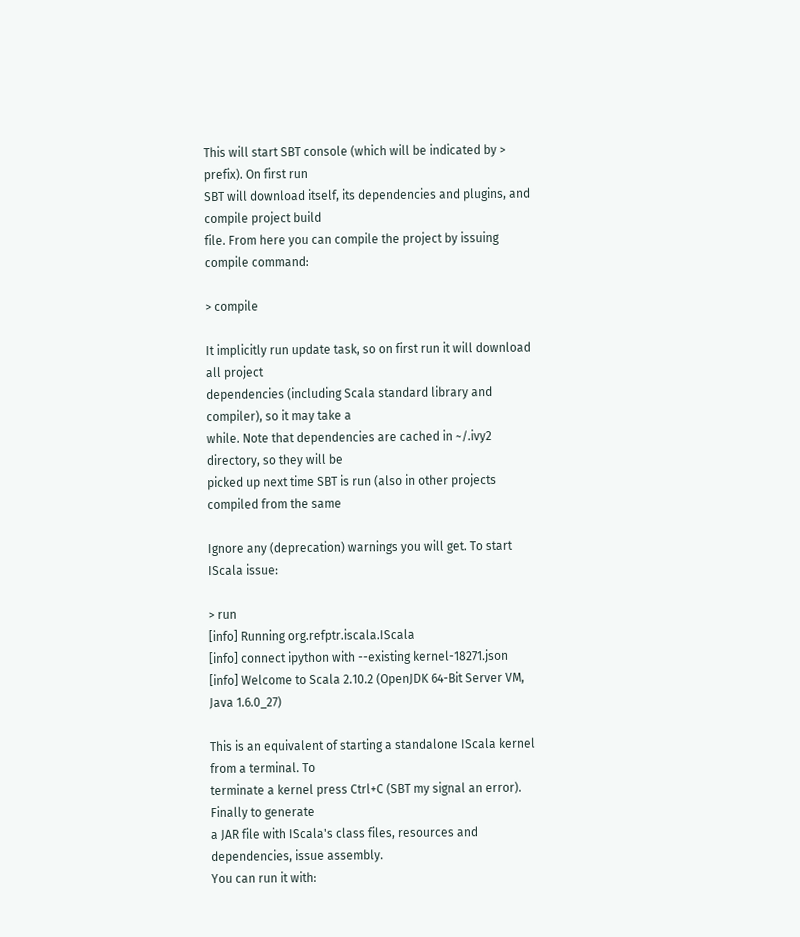This will start SBT console (which will be indicated by > prefix). On first run
SBT will download itself, its dependencies and plugins, and compile project build
file. From here you can compile the project by issuing compile command:

> compile

It implicitly run update task, so on first run it will download all project
dependencies (including Scala standard library and compiler), so it may take a
while. Note that dependencies are cached in ~/.ivy2 directory, so they will be
picked up next time SBT is run (also in other projects compiled from the same

Ignore any (deprecation) warnings you will get. To start IScala issue:

> run
[info] Running org.refptr.iscala.IScala
[info] connect ipython with --existing kernel-18271.json
[info] Welcome to Scala 2.10.2 (OpenJDK 64-Bit Server VM, Java 1.6.0_27)

This is an equivalent of starting a standalone IScala kernel from a terminal. To
terminate a kernel press Ctrl+C (SBT my signal an error). Finally to generate
a JAR file with IScala's class files, resources and dependencies, issue assembly.
You can run it with: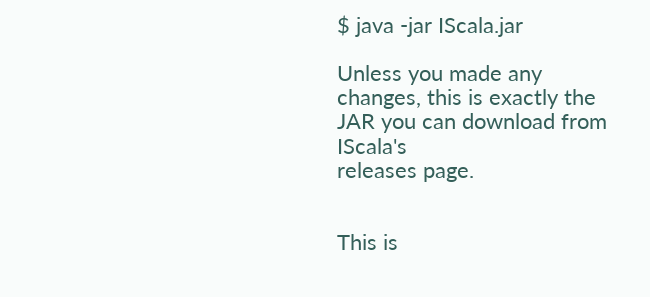$ java -jar IScala.jar

Unless you made any changes, this is exactly the JAR you can download from IScala's
releases page.


This is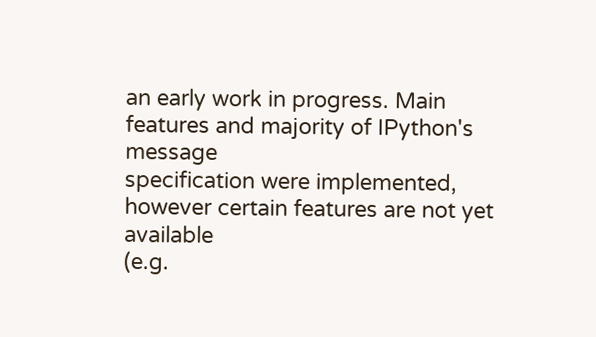an early work in progress. Main features and majority of IPython's message
specification were implemented, however certain features are not yet available
(e.g.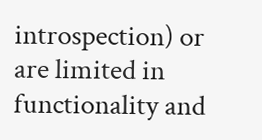introspection) or are limited in functionality and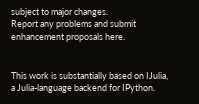subject to major changes.
Report any problems and submit enhancement proposals here.


This work is substantially based on IJulia,
a Julia-language backend for IPython.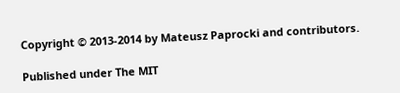Copyright © 2013-2014 by Mateusz Paprocki and contributors.

Published under The MIT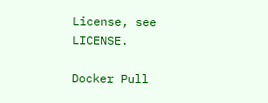License, see LICENSE.

Docker Pull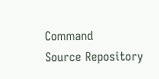Command
Source Repository